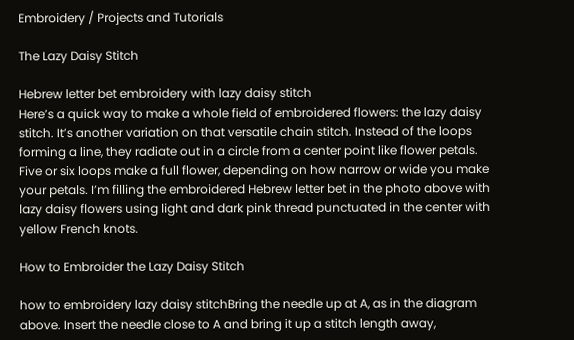Embroidery / Projects and Tutorials

The Lazy Daisy Stitch

Hebrew letter bet embroidery with lazy daisy stitch
Here’s a quick way to make a whole field of embroidered flowers: the lazy daisy stitch. It’s another variation on that versatile chain stitch. Instead of the loops forming a line, they radiate out in a circle from a center point like flower petals. Five or six loops make a full flower, depending on how narrow or wide you make your petals. I’m filling the embroidered Hebrew letter bet in the photo above with lazy daisy flowers using light and dark pink thread punctuated in the center with yellow French knots.

How to Embroider the Lazy Daisy Stitch

how to embroidery lazy daisy stitchBring the needle up at A, as in the diagram above. Insert the needle close to A and bring it up a stitch length away,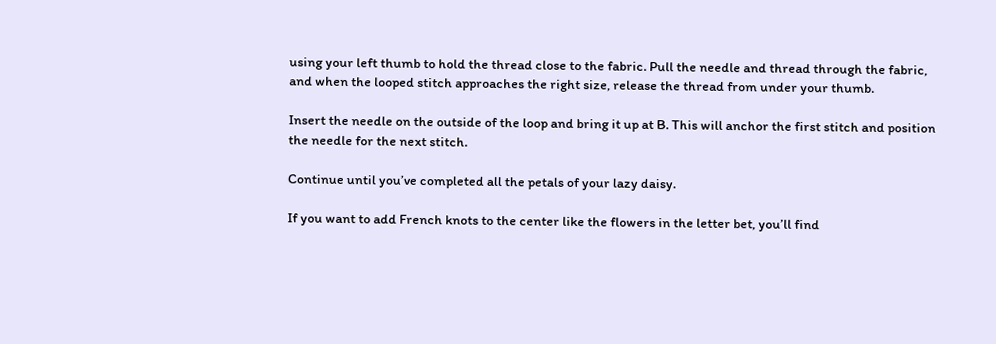using your left thumb to hold the thread close to the fabric. Pull the needle and thread through the fabric, and when the looped stitch approaches the right size, release the thread from under your thumb.

Insert the needle on the outside of the loop and bring it up at B. This will anchor the first stitch and position the needle for the next stitch.

Continue until you’ve completed all the petals of your lazy daisy.

If you want to add French knots to the center like the flowers in the letter bet, you’ll find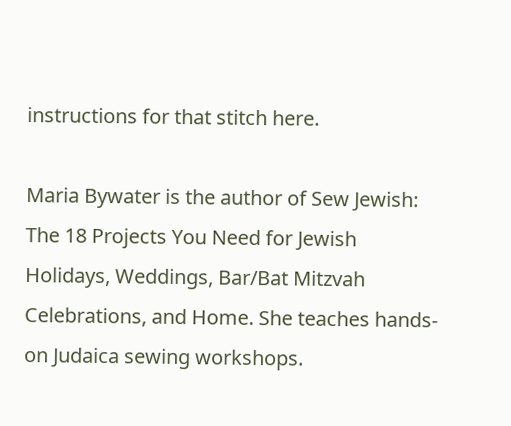instructions for that stitch here.

Maria Bywater is the author of Sew Jewish: The 18 Projects You Need for Jewish Holidays, Weddings, Bar/Bat Mitzvah Celebrations, and Home. She teaches hands-on Judaica sewing workshops.